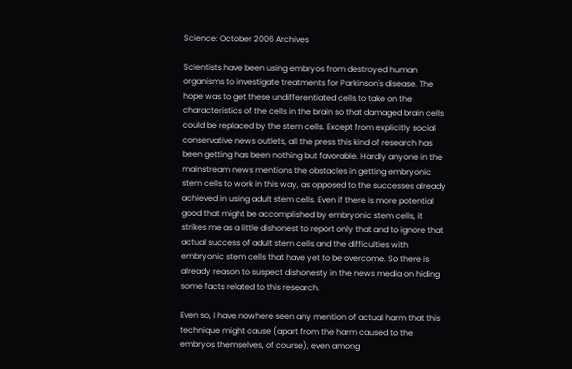Science: October 2006 Archives

Scientists have been using embryos from destroyed human organisms to investigate treatments for Parkinson's disease. The hope was to get these undifferentiated cells to take on the characteristics of the cells in the brain so that damaged brain cells could be replaced by the stem cells. Except from explicitly social conservative news outlets, all the press this kind of research has been getting has been nothing but favorable. Hardly anyone in the mainstream news mentions the obstacles in getting embryonic stem cells to work in this way, as opposed to the successes already achieved in using adult stem cells. Even if there is more potential good that might be accomplished by embryonic stem cells, it strikes me as a little dishonest to report only that and to ignore that actual success of adult stem cells and the difficulties with embryonic stem cells that have yet to be overcome. So there is already reason to suspect dishonesty in the news media on hiding some facts related to this research.

Even so, I have nowhere seen any mention of actual harm that this technique might cause (apart from the harm caused to the embryos themselves, of course), even among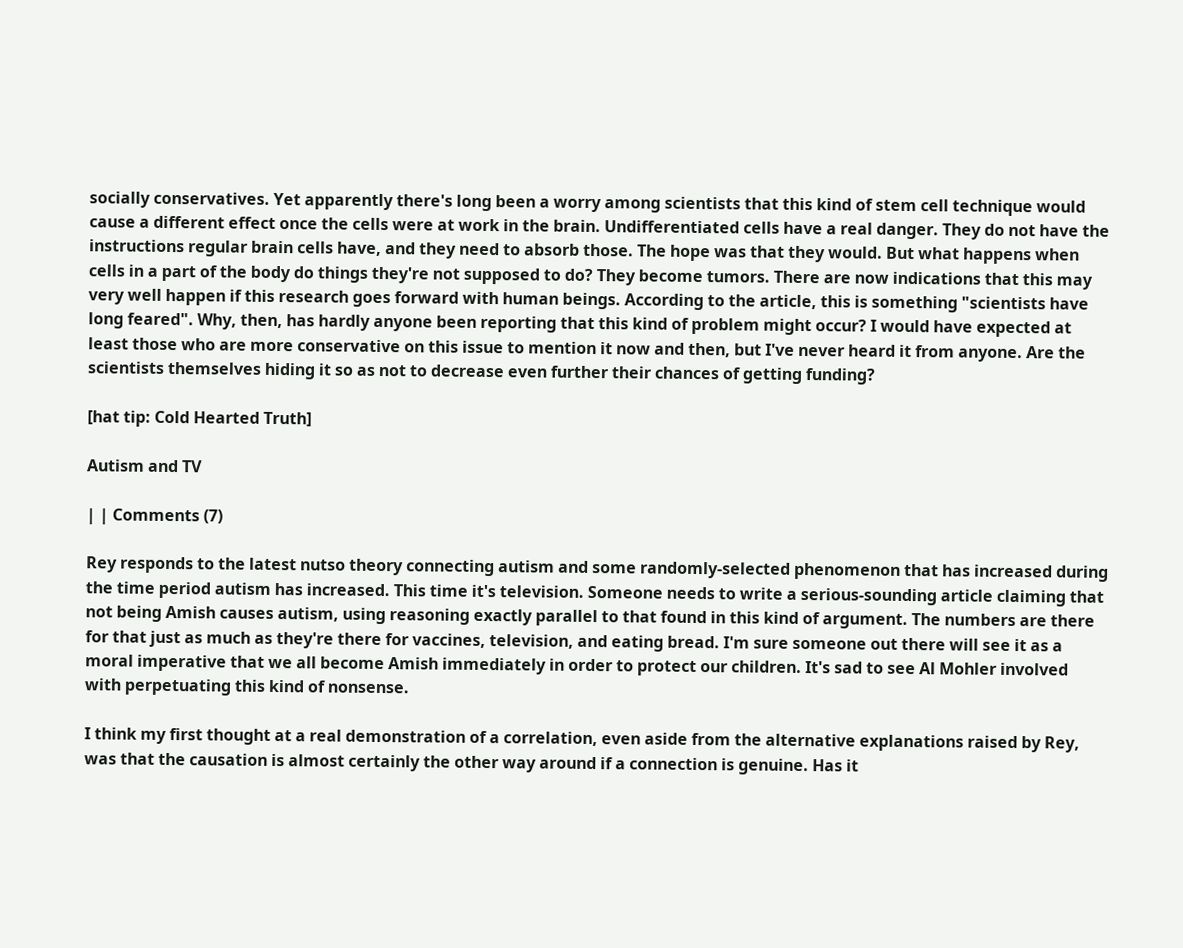socially conservatives. Yet apparently there's long been a worry among scientists that this kind of stem cell technique would cause a different effect once the cells were at work in the brain. Undifferentiated cells have a real danger. They do not have the instructions regular brain cells have, and they need to absorb those. The hope was that they would. But what happens when cells in a part of the body do things they're not supposed to do? They become tumors. There are now indications that this may very well happen if this research goes forward with human beings. According to the article, this is something "scientists have long feared". Why, then, has hardly anyone been reporting that this kind of problem might occur? I would have expected at least those who are more conservative on this issue to mention it now and then, but I've never heard it from anyone. Are the scientists themselves hiding it so as not to decrease even further their chances of getting funding?

[hat tip: Cold Hearted Truth]

Autism and TV

| | Comments (7)

Rey responds to the latest nutso theory connecting autism and some randomly-selected phenomenon that has increased during the time period autism has increased. This time it's television. Someone needs to write a serious-sounding article claiming that not being Amish causes autism, using reasoning exactly parallel to that found in this kind of argument. The numbers are there for that just as much as they're there for vaccines, television, and eating bread. I'm sure someone out there will see it as a moral imperative that we all become Amish immediately in order to protect our children. It's sad to see Al Mohler involved with perpetuating this kind of nonsense.

I think my first thought at a real demonstration of a correlation, even aside from the alternative explanations raised by Rey, was that the causation is almost certainly the other way around if a connection is genuine. Has it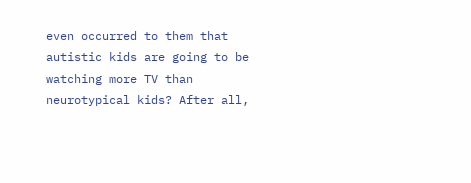even occurred to them that autistic kids are going to be watching more TV than neurotypical kids? After all,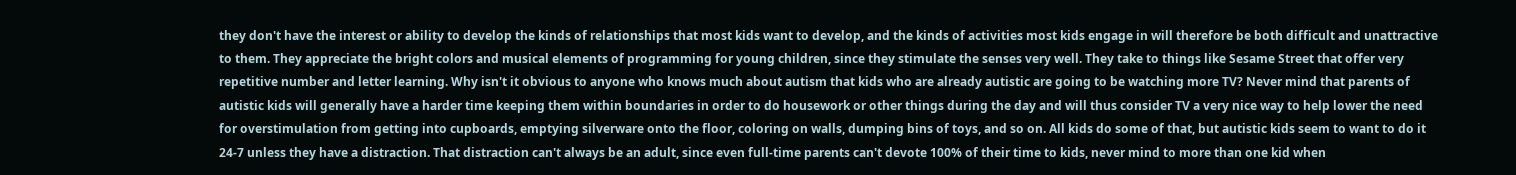they don't have the interest or ability to develop the kinds of relationships that most kids want to develop, and the kinds of activities most kids engage in will therefore be both difficult and unattractive to them. They appreciate the bright colors and musical elements of programming for young children, since they stimulate the senses very well. They take to things like Sesame Street that offer very repetitive number and letter learning. Why isn't it obvious to anyone who knows much about autism that kids who are already autistic are going to be watching more TV? Never mind that parents of autistic kids will generally have a harder time keeping them within boundaries in order to do housework or other things during the day and will thus consider TV a very nice way to help lower the need for overstimulation from getting into cupboards, emptying silverware onto the floor, coloring on walls, dumping bins of toys, and so on. All kids do some of that, but autistic kids seem to want to do it 24-7 unless they have a distraction. That distraction can't always be an adult, since even full-time parents can't devote 100% of their time to kids, never mind to more than one kid when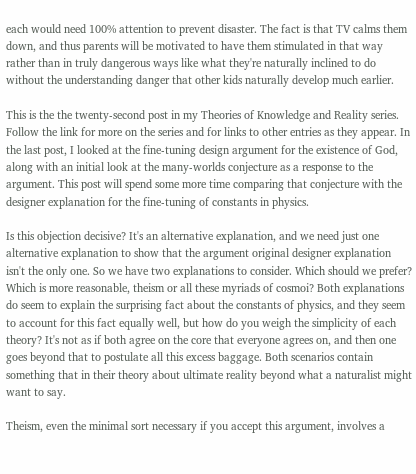each would need 100% attention to prevent disaster. The fact is that TV calms them down, and thus parents will be motivated to have them stimulated in that way rather than in truly dangerous ways like what they're naturally inclined to do without the understanding danger that other kids naturally develop much earlier.

This is the the twenty-second post in my Theories of Knowledge and Reality series. Follow the link for more on the series and for links to other entries as they appear. In the last post, I looked at the fine-tuning design argument for the existence of God, along with an initial look at the many-worlds conjecture as a response to the argument. This post will spend some more time comparing that conjecture with the designer explanation for the fine-tuning of constants in physics.

Is this objection decisive? It's an alternative explanation, and we need just one alternative explanation to show that the argument original designer explanation isn't the only one. So we have two explanations to consider. Which should we prefer? Which is more reasonable, theism or all these myriads of cosmoi? Both explanations do seem to explain the surprising fact about the constants of physics, and they seem to account for this fact equally well, but how do you weigh the simplicity of each theory? It's not as if both agree on the core that everyone agrees on, and then one goes beyond that to postulate all this excess baggage. Both scenarios contain something that in their theory about ultimate reality beyond what a naturalist might want to say.

Theism, even the minimal sort necessary if you accept this argument, involves a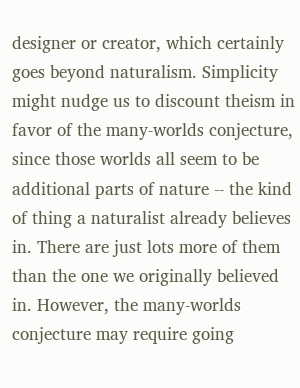designer or creator, which certainly goes beyond naturalism. Simplicity might nudge us to discount theism in favor of the many-worlds conjecture, since those worlds all seem to be additional parts of nature -- the kind of thing a naturalist already believes in. There are just lots more of them than the one we originally believed in. However, the many-worlds conjecture may require going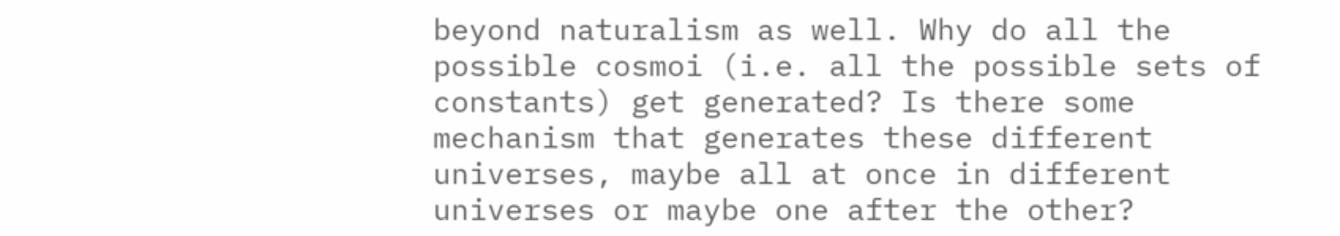beyond naturalism as well. Why do all the possible cosmoi (i.e. all the possible sets of constants) get generated? Is there some mechanism that generates these different universes, maybe all at once in different universes or maybe one after the other?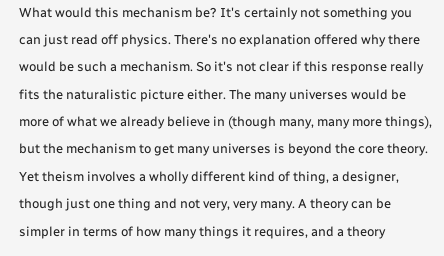What would this mechanism be? It's certainly not something you can just read off physics. There's no explanation offered why there would be such a mechanism. So it's not clear if this response really fits the naturalistic picture either. The many universes would be more of what we already believe in (though many, many more things), but the mechanism to get many universes is beyond the core theory. Yet theism involves a wholly different kind of thing, a designer, though just one thing and not very, very many. A theory can be simpler in terms of how many things it requires, and a theory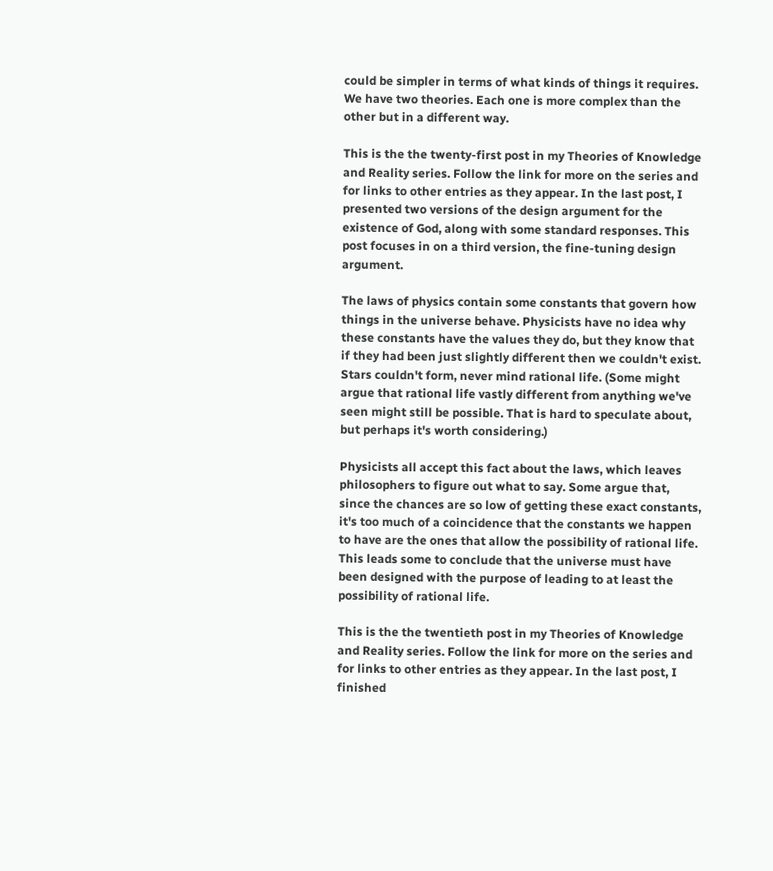could be simpler in terms of what kinds of things it requires. We have two theories. Each one is more complex than the other but in a different way.

This is the the twenty-first post in my Theories of Knowledge and Reality series. Follow the link for more on the series and for links to other entries as they appear. In the last post, I presented two versions of the design argument for the existence of God, along with some standard responses. This post focuses in on a third version, the fine-tuning design argument.

The laws of physics contain some constants that govern how things in the universe behave. Physicists have no idea why these constants have the values they do, but they know that if they had been just slightly different then we couldn't exist. Stars couldn't form, never mind rational life. (Some might argue that rational life vastly different from anything we've seen might still be possible. That is hard to speculate about, but perhaps it's worth considering.)

Physicists all accept this fact about the laws, which leaves philosophers to figure out what to say. Some argue that, since the chances are so low of getting these exact constants, it's too much of a coincidence that the constants we happen to have are the ones that allow the possibility of rational life. This leads some to conclude that the universe must have been designed with the purpose of leading to at least the possibility of rational life.

This is the the twentieth post in my Theories of Knowledge and Reality series. Follow the link for more on the series and for links to other entries as they appear. In the last post, I finished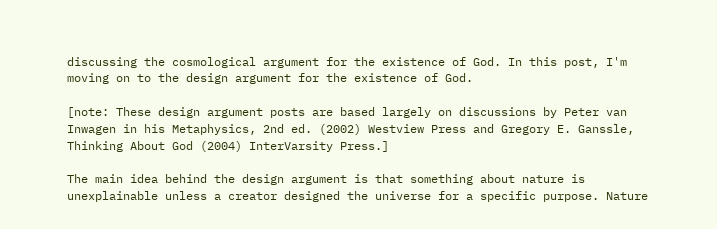discussing the cosmological argument for the existence of God. In this post, I'm moving on to the design argument for the existence of God.

[note: These design argument posts are based largely on discussions by Peter van Inwagen in his Metaphysics, 2nd ed. (2002) Westview Press and Gregory E. Ganssle, Thinking About God (2004) InterVarsity Press.]

The main idea behind the design argument is that something about nature is unexplainable unless a creator designed the universe for a specific purpose. Nature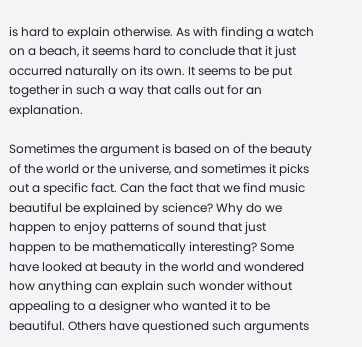is hard to explain otherwise. As with finding a watch on a beach, it seems hard to conclude that it just occurred naturally on its own. It seems to be put together in such a way that calls out for an explanation.

Sometimes the argument is based on of the beauty of the world or the universe, and sometimes it picks out a specific fact. Can the fact that we find music beautiful be explained by science? Why do we happen to enjoy patterns of sound that just happen to be mathematically interesting? Some have looked at beauty in the world and wondered how anything can explain such wonder without appealing to a designer who wanted it to be beautiful. Others have questioned such arguments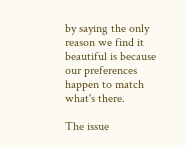by saying the only reason we find it beautiful is because our preferences happen to match what's there.

The issue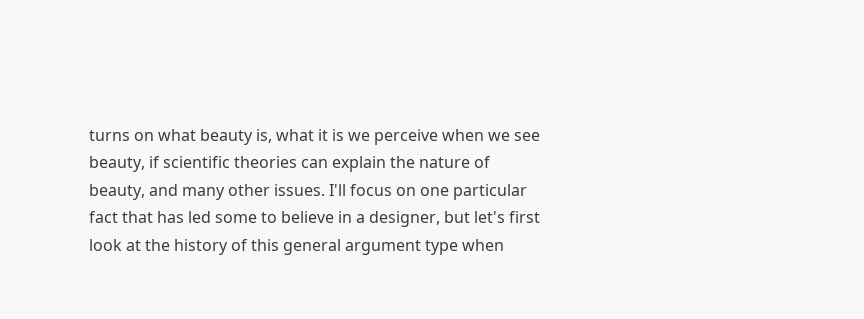turns on what beauty is, what it is we perceive when we see beauty, if scientific theories can explain the nature of beauty, and many other issues. I'll focus on one particular fact that has led some to believe in a designer, but let's first look at the history of this general argument type when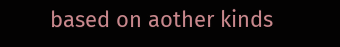based on aother kinds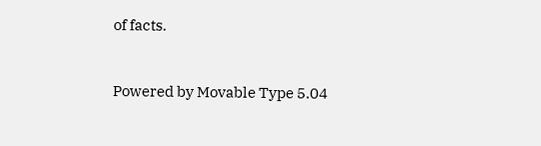of facts.



Powered by Movable Type 5.04